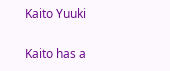Kaito Yuuki

Kaito has a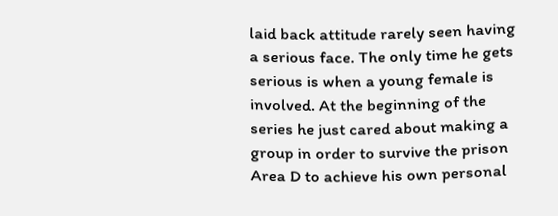laid back attitude rarely seen having a serious face. The only time he gets serious is when a young female is involved. At the beginning of the series he just cared about making a group in order to survive the prison Area D to achieve his own personal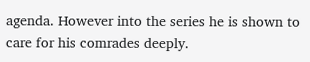agenda. However into the series he is shown to care for his comrades deeply.